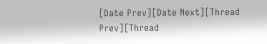[Date Prev][Date Next][Thread Prev][Thread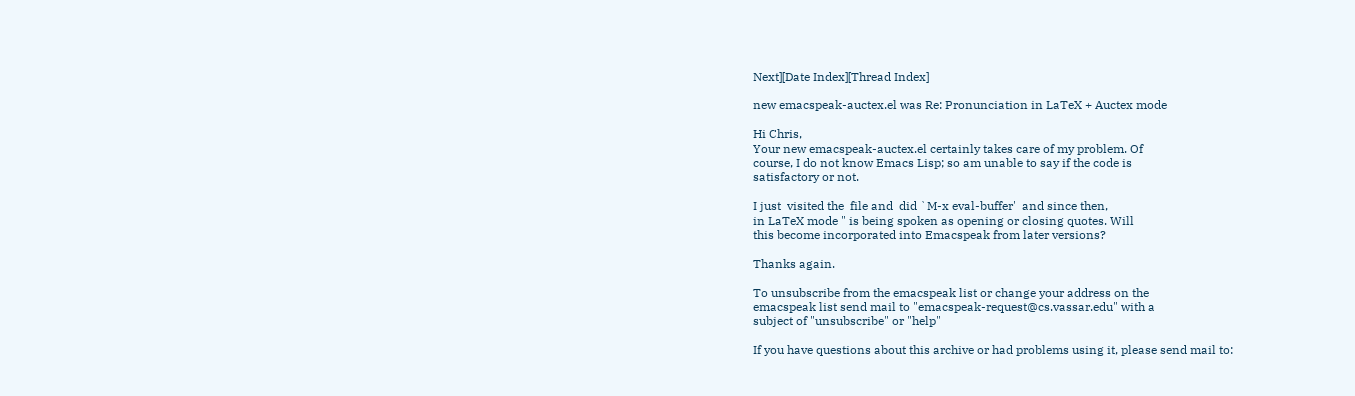Next][Date Index][Thread Index]

new emacspeak-auctex.el was Re: Pronunciation in LaTeX + Auctex mode

Hi Chris,
Your new emacspeak-auctex.el certainly takes care of my problem. Of
course, I do not know Emacs Lisp; so am unable to say if the code is
satisfactory or not.

I just  visited the  file and  did `M-x eval-buffer'  and since then,
in LaTeX mode " is being spoken as opening or closing quotes. Will
this become incorporated into Emacspeak from later versions?

Thanks again.

To unsubscribe from the emacspeak list or change your address on the
emacspeak list send mail to "emacspeak-request@cs.vassar.edu" with a
subject of "unsubscribe" or "help"

If you have questions about this archive or had problems using it, please send mail to: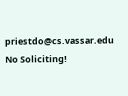priestdo@cs.vassar.edu No Soliciting!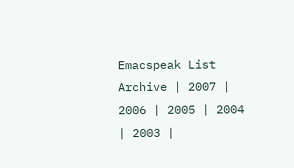Emacspeak List Archive | 2007 | 2006 | 2005 | 2004 | 2003 |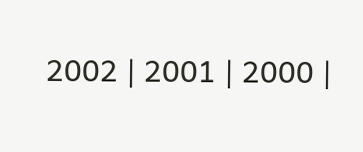2002 | 2001 | 2000 |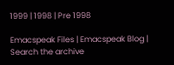1999 | 1998 | Pre 1998

Emacspeak Files | Emacspeak Blog | Search the archive